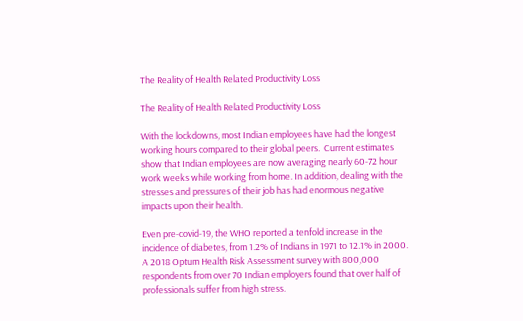The Reality of Health Related Productivity Loss

The Reality of Health Related Productivity Loss

With the lockdowns, most Indian employees have had the longest working hours compared to their global peers.  Current estimates show that Indian employees are now averaging nearly 60-72 hour work weeks while working from home. In addition, dealing with the stresses and pressures of their job has had enormous negative impacts upon their health.

Even pre-covid-19, the WHO reported a tenfold increase in the incidence of diabetes, from 1.2% of Indians in 1971 to 12.1% in 2000. A 2018 Optum Health Risk Assessment survey with 800,000 respondents from over 70 Indian employers found that over half of professionals suffer from high stress.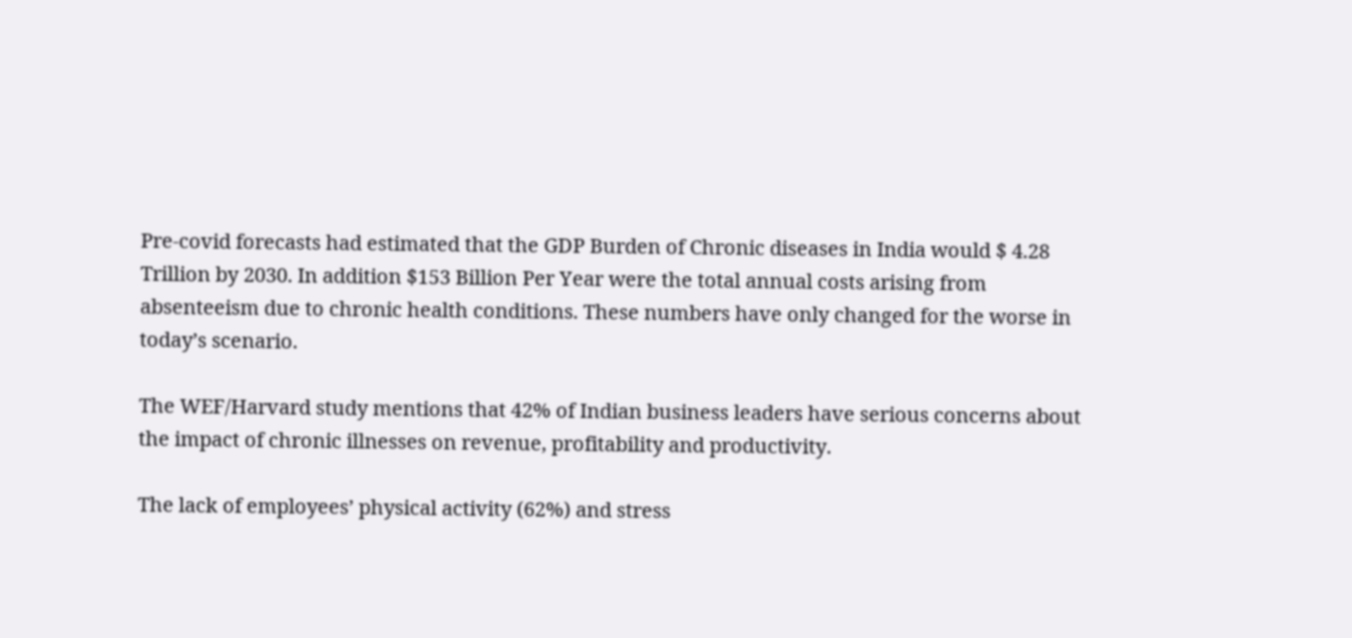Pre-covid forecasts had estimated that the GDP Burden of Chronic diseases in India would $ 4.28 Trillion by 2030. In addition $153 Billion Per Year were the total annual costs arising from absenteeism due to chronic health conditions. These numbers have only changed for the worse in today’s scenario.

The WEF/Harvard study mentions that 42% of Indian business leaders have serious concerns about the impact of chronic illnesses on revenue, profitability and productivity.

The lack of employees’ physical activity (62%) and stress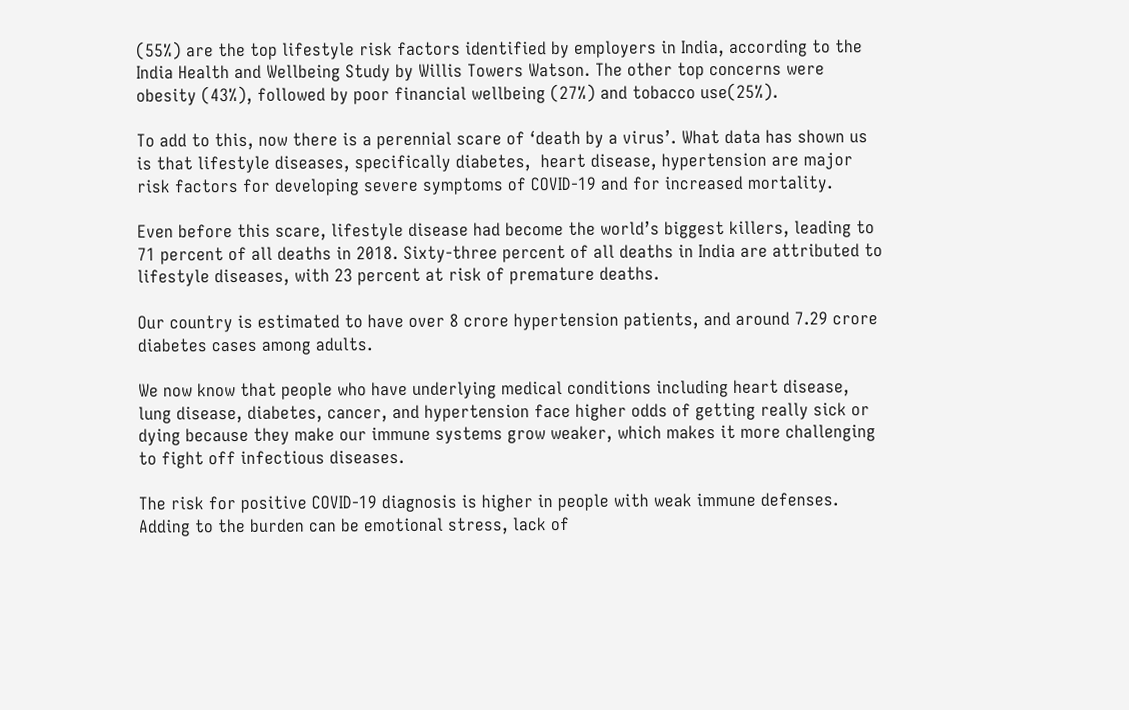(55%) are the top lifestyle risk factors identified by employers in India, according to the India Health and Wellbeing Study by Willis Towers Watson. The other top concerns were obesity (43%), followed by poor financial wellbeing (27%) and tobacco use(25%).

To add to this, now there is a perennial scare of ‘death by a virus’. What data has shown us is that lifestyle diseases, specifically diabetes,  heart disease, hypertension are major risk factors for developing severe symptoms of COVID-19 and for increased mortality.

Even before this scare, lifestyle disease had become the world’s biggest killers, leading to 71 percent of all deaths in 2018. Sixty-three percent of all deaths in India are attributed to lifestyle diseases, with 23 percent at risk of premature deaths.

Our country is estimated to have over 8 crore hypertension patients, and around 7.29 crore diabetes cases among adults.

We now know that people who have underlying medical conditions including heart disease, lung disease, diabetes, cancer, and hypertension face higher odds of getting really sick or dying because they make our immune systems grow weaker, which makes it more challenging to fight off infectious diseases.

The risk for positive COVID-19 diagnosis is higher in people with weak immune defenses. Adding to the burden can be emotional stress, lack of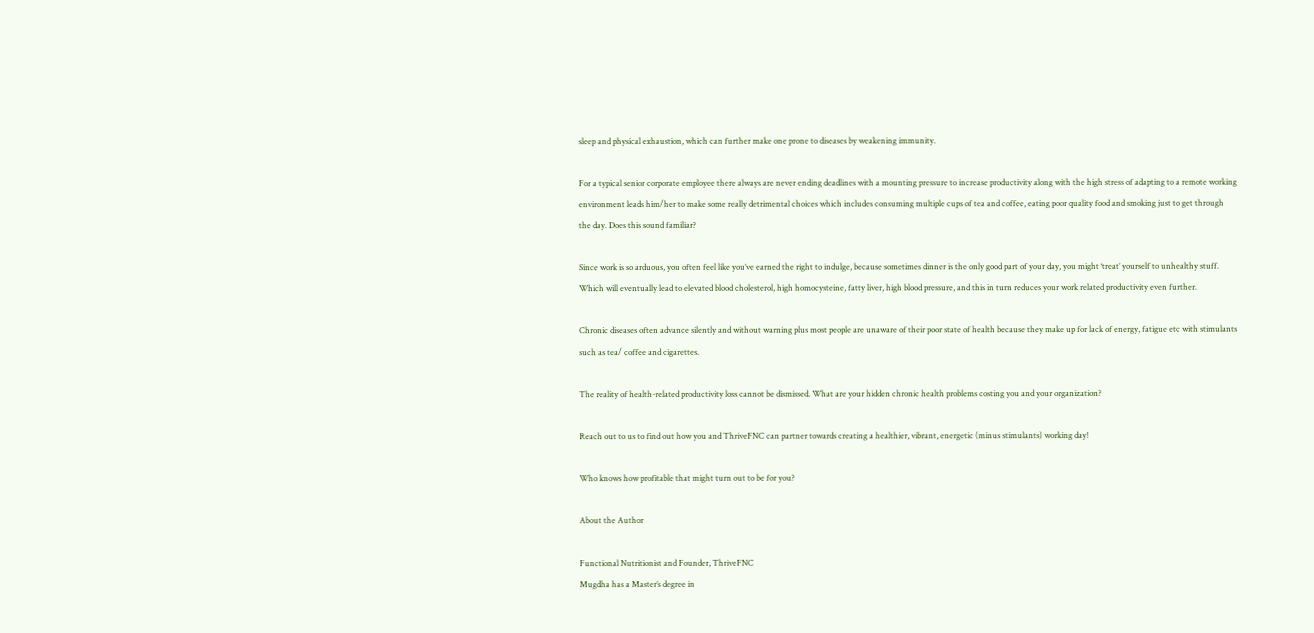sleep and physical exhaustion, which can further make one prone to diseases by weakening immunity.

For a typical senior corporate employee there always are never ending deadlines with a mounting pressure to increase productivity along with the high stress of adapting to a remote working environment leads him/her to make some really detrimental choices which includes consuming multiple cups of tea and coffee, eating poor quality food and smoking just to get through the day. Does this sound familiar?

Since work is so arduous, you often feel like you’ve earned the right to indulge, because sometimes dinner is the only good part of your day, you might ‘treat’ yourself to unhealthy stuff. Which will eventually lead to elevated blood cholesterol, high homocysteine, fatty liver, high blood pressure, and this in turn reduces your work related productivity even further.

Chronic diseases often advance silently and without warning plus most people are unaware of their poor state of health because they make up for lack of energy, fatigue etc with stimulants such as tea/ coffee and cigarettes.

The reality of health-related productivity loss cannot be dismissed. What are your hidden chronic health problems costing you and your organization?

Reach out to us to find out how you and ThriveFNC can partner towards creating a healthier, vibrant, energetic (minus stimulants) working day!

Who knows how profitable that might turn out to be for you?

About the Author

Functional Nutritionist and Founder, ThriveFNC
Mugdha has a Master’s degree in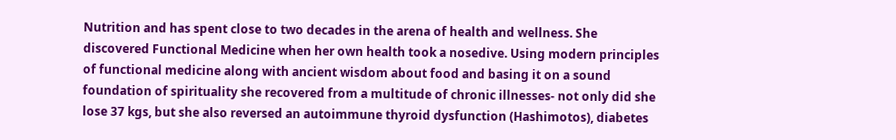Nutrition and has spent close to two decades in the arena of health and wellness. She discovered Functional Medicine when her own health took a nosedive. Using modern principles of functional medicine along with ancient wisdom about food and basing it on a sound foundation of spirituality she recovered from a multitude of chronic illnesses- not only did she lose 37 kgs, but she also reversed an autoimmune thyroid dysfunction (Hashimotos), diabetes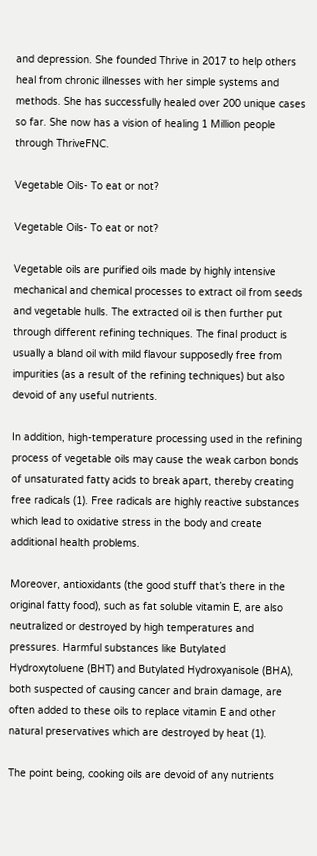and depression. She founded Thrive in 2017 to help others heal from chronic illnesses with her simple systems and methods. She has successfully healed over 200 unique cases so far. She now has a vision of healing 1 Million people through ThriveFNC.

Vegetable Oils- To eat or not?

Vegetable Oils- To eat or not?

Vegetable oils are purified oils made by highly intensive mechanical and chemical processes to extract oil from seeds and vegetable hulls. The extracted oil is then further put through different refining techniques. The final product is usually a bland oil with mild flavour supposedly free from impurities (as a result of the refining techniques) but also devoid of any useful nutrients.

In addition, high-temperature processing used in the refining process of vegetable oils may cause the weak carbon bonds of unsaturated fatty acids to break apart, thereby creating free radicals (1). Free radicals are highly reactive substances which lead to oxidative stress in the body and create additional health problems.

Moreover, antioxidants (the good stuff that’s there in the original fatty food), such as fat soluble vitamin E, are also neutralized or destroyed by high temperatures and pressures. Harmful substances like Butylated Hydroxytoluene (BHT) and Butylated Hydroxyanisole (BHA), both suspected of causing cancer and brain damage, are often added to these oils to replace vitamin E and other natural preservatives which are destroyed by heat (1).

The point being, cooking oils are devoid of any nutrients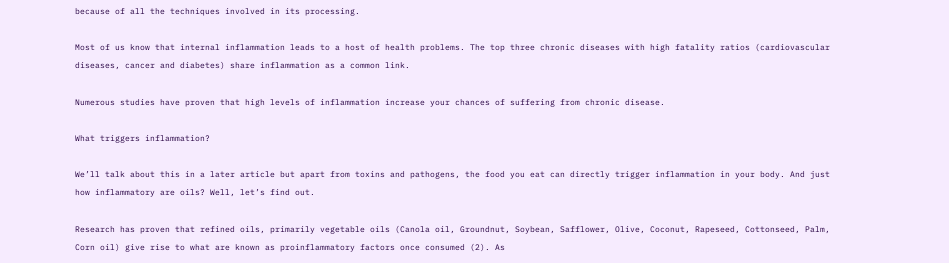because of all the techniques involved in its processing.

Most of us know that internal inflammation leads to a host of health problems. The top three chronic diseases with high fatality ratios (cardiovascular diseases, cancer and diabetes) share inflammation as a common link.

Numerous studies have proven that high levels of inflammation increase your chances of suffering from chronic disease.

What triggers inflammation?

We’ll talk about this in a later article but apart from toxins and pathogens, the food you eat can directly trigger inflammation in your body. And just how inflammatory are oils? Well, let’s find out.

Research has proven that refined oils, primarily vegetable oils (Canola oil, Groundnut, Soybean, Safflower, Olive, Coconut, Rapeseed, Cottonseed, Palm, Corn oil) give rise to what are known as proinflammatory factors once consumed (2). As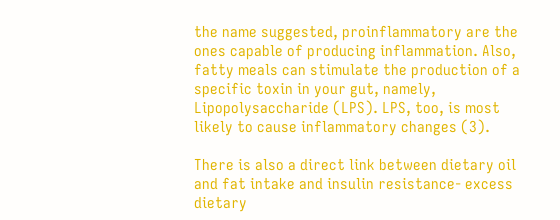the name suggested, proinflammatory are the ones capable of producing inflammation. Also, fatty meals can stimulate the production of a specific toxin in your gut, namely, Lipopolysaccharide (LPS). LPS, too, is most likely to cause inflammatory changes (3).

There is also a direct link between dietary oil and fat intake and insulin resistance- excess dietary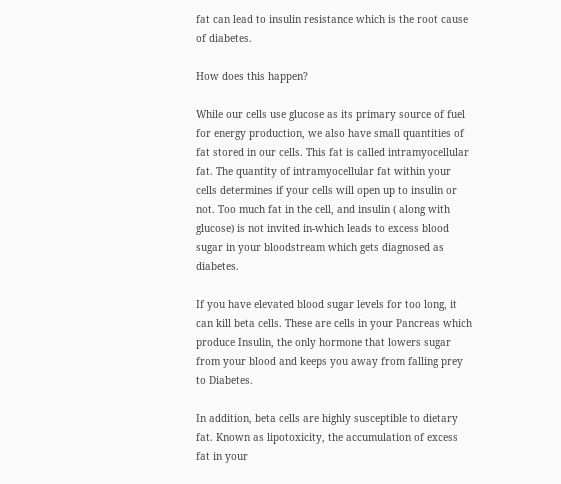fat can lead to insulin resistance which is the root cause of diabetes.

How does this happen?

While our cells use glucose as its primary source of fuel for energy production, we also have small quantities of fat stored in our cells. This fat is called intramyocellular fat. The quantity of intramyocellular fat within your cells determines if your cells will open up to insulin or not. Too much fat in the cell, and insulin ( along with glucose) is not invited in-which leads to excess blood sugar in your bloodstream which gets diagnosed as diabetes.

If you have elevated blood sugar levels for too long, it can kill beta cells. These are cells in your Pancreas which produce Insulin, the only hormone that lowers sugar from your blood and keeps you away from falling prey to Diabetes.

In addition, beta cells are highly susceptible to dietary fat. Known as lipotoxicity, the accumulation of excess fat in your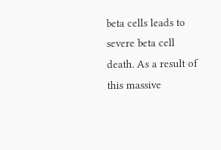beta cells leads to severe beta cell death. As a result of this massive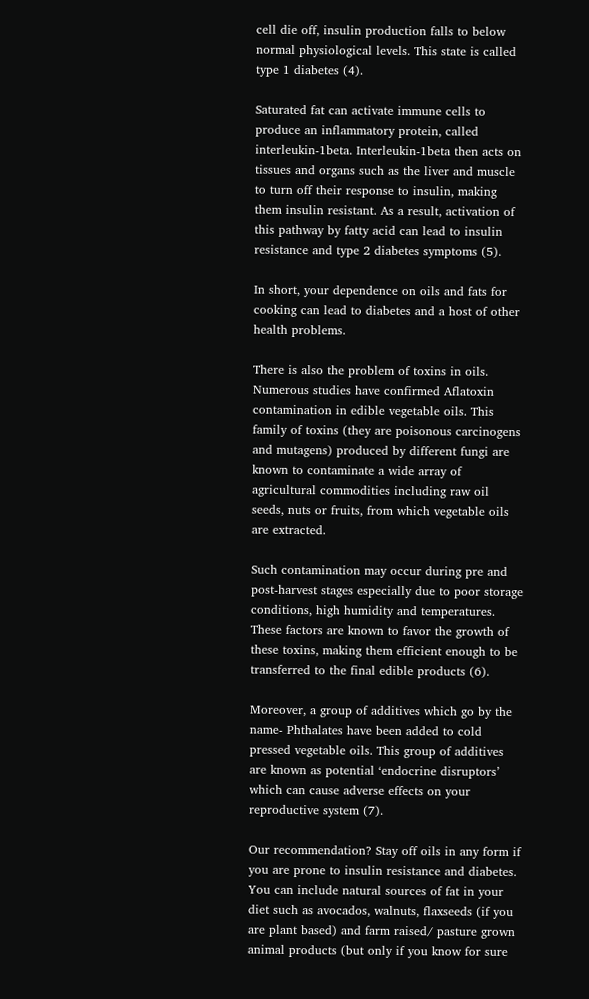cell die off, insulin production falls to below normal physiological levels. This state is called type 1 diabetes (4).

Saturated fat can activate immune cells to produce an inflammatory protein, called interleukin-1beta. Interleukin-1beta then acts on tissues and organs such as the liver and muscle to turn off their response to insulin, making them insulin resistant. As a result, activation of this pathway by fatty acid can lead to insulin resistance and type 2 diabetes symptoms (5).

In short, your dependence on oils and fats for cooking can lead to diabetes and a host of other health problems.

There is also the problem of toxins in oils. Numerous studies have confirmed Aflatoxin contamination in edible vegetable oils. This family of toxins (they are poisonous carcinogens and mutagens) produced by different fungi are known to contaminate a wide array of agricultural commodities including raw oil seeds, nuts or fruits, from which vegetable oils are extracted.

Such contamination may occur during pre and post-harvest stages especially due to poor storage conditions, high humidity and temperatures. These factors are known to favor the growth of these toxins, making them efficient enough to be transferred to the final edible products (6).

Moreover, a group of additives which go by the name- Phthalates have been added to cold pressed vegetable oils. This group of additives are known as potential ‘endocrine disruptors’ which can cause adverse effects on your reproductive system (7).

Our recommendation? Stay off oils in any form if you are prone to insulin resistance and diabetes. You can include natural sources of fat in your diet such as avocados, walnuts, flaxseeds (if you are plant based) and farm raised/ pasture grown animal products (but only if you know for sure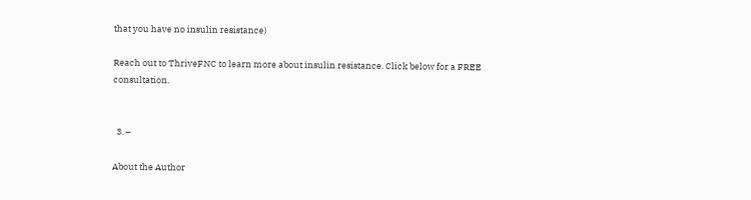that you have no insulin resistance)

Reach out to ThriveFNC to learn more about insulin resistance. Click below for a FREE consultation.


  3. –

About the Author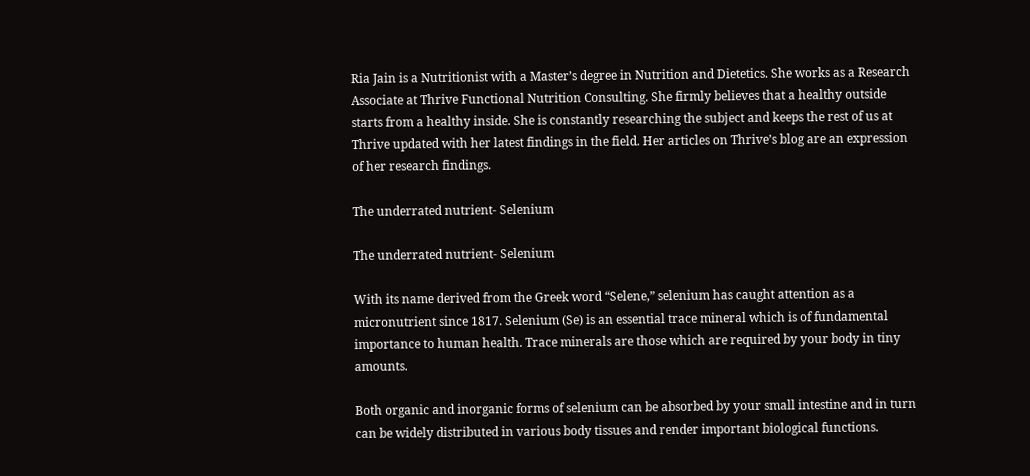Ria Jain is a Nutritionist with a Master’s degree in Nutrition and Dietetics. She works as a Research Associate at Thrive Functional Nutrition Consulting. She firmly believes that a healthy outside starts from a healthy inside. She is constantly researching the subject and keeps the rest of us at Thrive updated with her latest findings in the field. Her articles on Thrive’s blog are an expression of her research findings.

The underrated nutrient- Selenium

The underrated nutrient- Selenium

With its name derived from the Greek word “Selene,” selenium has caught attention as a micronutrient since 1817. Selenium (Se) is an essential trace mineral which is of fundamental importance to human health. Trace minerals are those which are required by your body in tiny amounts.

Both organic and inorganic forms of selenium can be absorbed by your small intestine and in turn can be widely distributed in various body tissues and render important biological functions.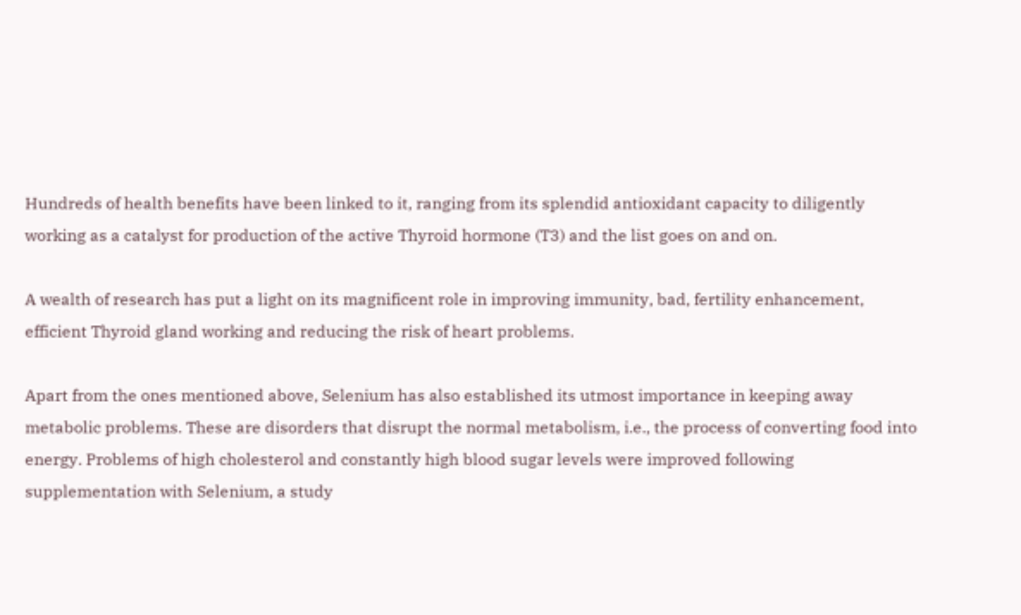Hundreds of health benefits have been linked to it, ranging from its splendid antioxidant capacity to diligently working as a catalyst for production of the active Thyroid hormone (T3) and the list goes on and on.

A wealth of research has put a light on its magnificent role in improving immunity, bad, fertility enhancement, efficient Thyroid gland working and reducing the risk of heart problems.

Apart from the ones mentioned above, Selenium has also established its utmost importance in keeping away metabolic problems. These are disorders that disrupt the normal metabolism, i.e., the process of converting food into energy. Problems of high cholesterol and constantly high blood sugar levels were improved following supplementation with Selenium, a study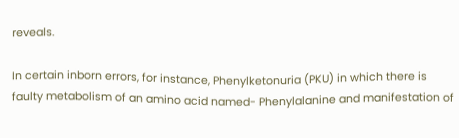reveals.

In certain inborn errors, for instance, Phenylketonuria (PKU) in which there is faulty metabolism of an amino acid named- Phenylalanine and manifestation of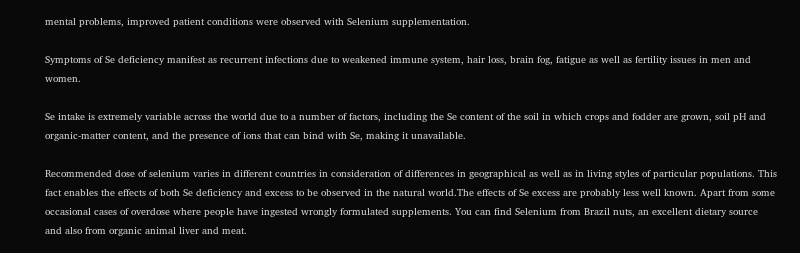mental problems, improved patient conditions were observed with Selenium supplementation.

Symptoms of Se deficiency manifest as recurrent infections due to weakened immune system, hair loss, brain fog, fatigue as well as fertility issues in men and women.

Se intake is extremely variable across the world due to a number of factors, including the Se content of the soil in which crops and fodder are grown, soil pH and organic-matter content, and the presence of ions that can bind with Se, making it unavailable.

Recommended dose of selenium varies in different countries in consideration of differences in geographical as well as in living styles of particular populations. This fact enables the effects of both Se deficiency and excess to be observed in the natural world.The effects of Se excess are probably less well known. Apart from some occasional cases of overdose where people have ingested wrongly formulated supplements. You can find Selenium from Brazil nuts, an excellent dietary source and also from organic animal liver and meat.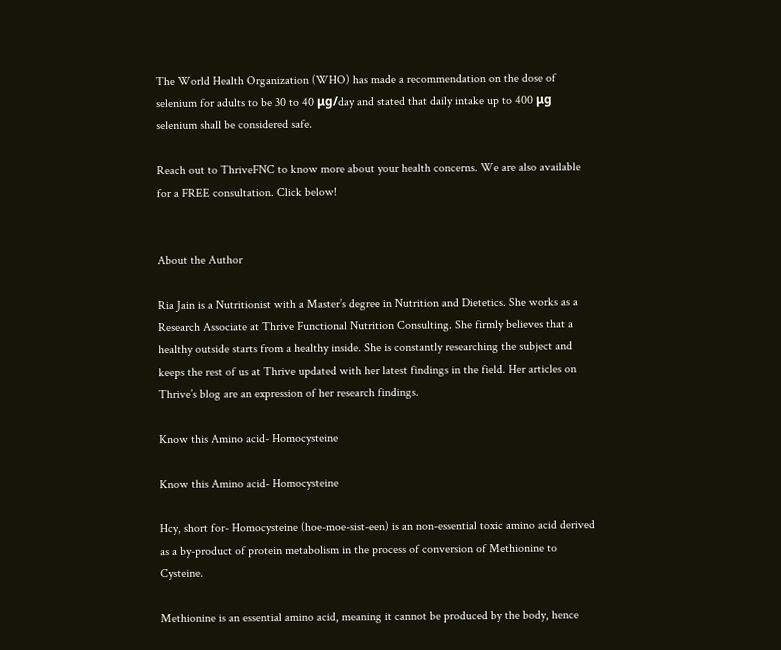The World Health Organization (WHO) has made a recommendation on the dose of selenium for adults to be 30 to 40 μg/day and stated that daily intake up to 400 μg selenium shall be considered safe.

Reach out to ThriveFNC to know more about your health concerns. We are also available for a FREE consultation. Click below!


About the Author

Ria Jain is a Nutritionist with a Master’s degree in Nutrition and Dietetics. She works as a Research Associate at Thrive Functional Nutrition Consulting. She firmly believes that a healthy outside starts from a healthy inside. She is constantly researching the subject and keeps the rest of us at Thrive updated with her latest findings in the field. Her articles on Thrive’s blog are an expression of her research findings.

Know this Amino acid- Homocysteine

Know this Amino acid- Homocysteine

Hcy, short for- Homocysteine (hoe-moe-sist-een) is an non-essential toxic amino acid derived as a by-product of protein metabolism in the process of conversion of Methionine to Cysteine.

Methionine is an essential amino acid, meaning it cannot be produced by the body, hence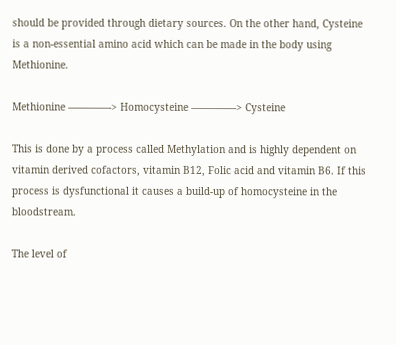should be provided through dietary sources. On the other hand, Cysteine is a non-essential amino acid which can be made in the body using Methionine.

Methionine ————-> Homocysteine ————–> Cysteine

This is done by a process called Methylation and is highly dependent on vitamin derived cofactors, vitamin B12, Folic acid and vitamin B6. If this process is dysfunctional it causes a build-up of homocysteine in the bloodstream.

The level of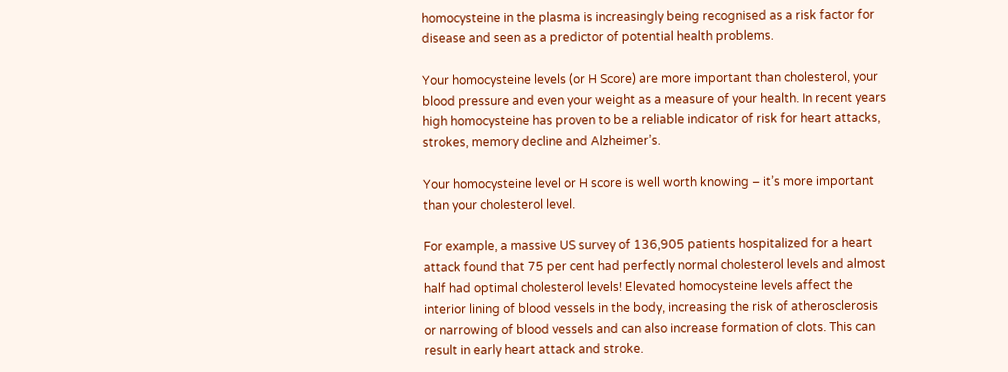homocysteine in the plasma is increasingly being recognised as a risk factor for disease and seen as a predictor of potential health problems.

Your homocysteine levels (or H Score) are more important than cholesterol, your blood pressure and even your weight as a measure of your health. In recent years high homocysteine has proven to be a reliable indicator of risk for heart attacks, strokes, memory decline and Alzheimer’s.

Your homocysteine level or H score is well worth knowing – it’s more important than your cholesterol level.

For example, a massive US survey of 136,905 patients hospitalized for a heart attack found that 75 per cent had perfectly normal cholesterol levels and almost half had optimal cholesterol levels! Elevated homocysteine levels affect the interior lining of blood vessels in the body, increasing the risk of atherosclerosis or narrowing of blood vessels and can also increase formation of clots. This can result in early heart attack and stroke.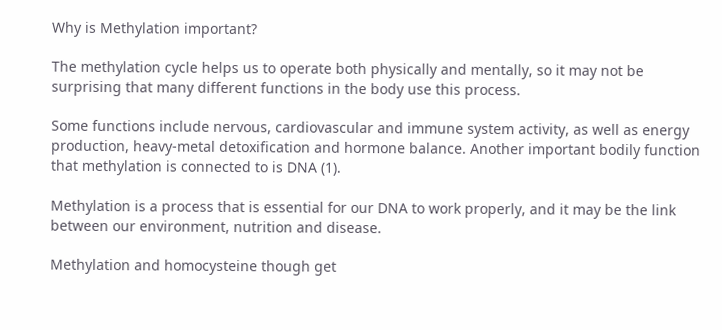Why is Methylation important?

The methylation cycle helps us to operate both physically and mentally, so it may not be surprising that many different functions in the body use this process.

Some functions include nervous, cardiovascular and immune system activity, as well as energy production, heavy-metal detoxification and hormone balance. Another important bodily function that methylation is connected to is DNA (1).

Methylation is a process that is essential for our DNA to work properly, and it may be the link between our environment, nutrition and disease.

Methylation and homocysteine though get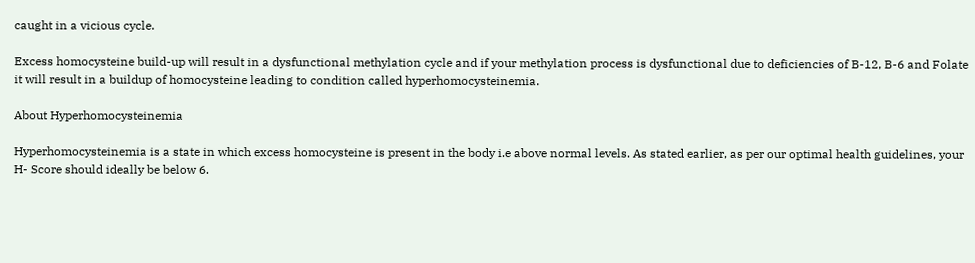caught in a vicious cycle.

Excess homocysteine build-up will result in a dysfunctional methylation cycle and if your methylation process is dysfunctional due to deficiencies of B-12, B-6 and Folate it will result in a buildup of homocysteine leading to condition called hyperhomocysteinemia.

About Hyperhomocysteinemia

Hyperhomocysteinemia is a state in which excess homocysteine is present in the body i.e above normal levels. As stated earlier, as per our optimal health guidelines, your H- Score should ideally be below 6.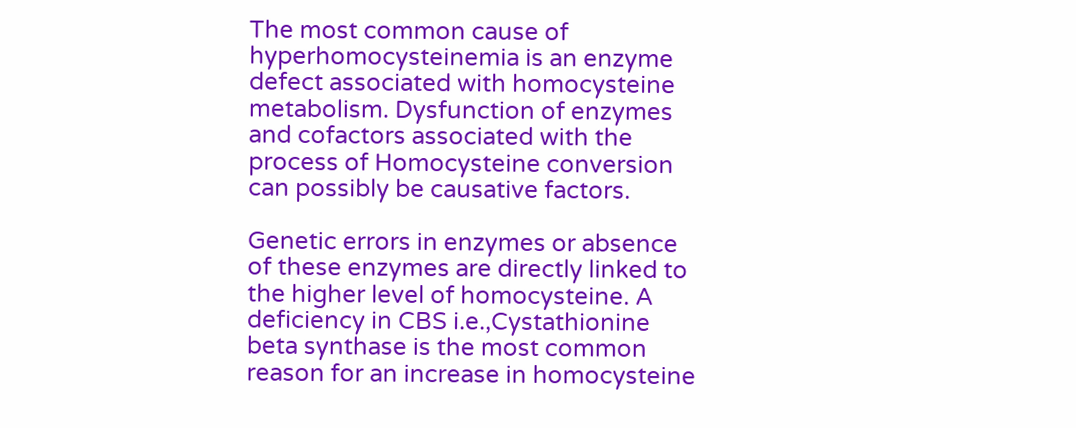The most common cause of hyperhomocysteinemia is an enzyme defect associated with homocysteine metabolism. Dysfunction of enzymes and cofactors associated with the process of Homocysteine conversion can possibly be causative factors.

Genetic errors in enzymes or absence of these enzymes are directly linked to the higher level of homocysteine. A deficiency in CBS i.e.,Cystathionine beta synthase is the most common reason for an increase in homocysteine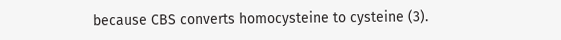because CBS converts homocysteine to cysteine (3).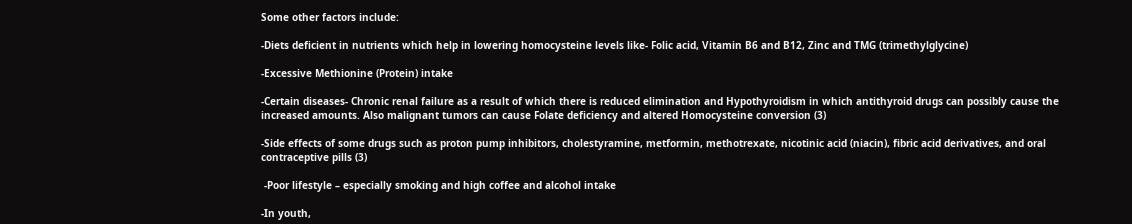Some other factors include:

-Diets deficient in nutrients which help in lowering homocysteine levels like- Folic acid, Vitamin B6 and B12, Zinc and TMG (trimethylglycine)

-Excessive Methionine (Protein) intake

-Certain diseases- Chronic renal failure as a result of which there is reduced elimination and Hypothyroidism in which antithyroid drugs can possibly cause the increased amounts. Also malignant tumors can cause Folate deficiency and altered Homocysteine conversion (3)

-Side effects of some drugs such as proton pump inhibitors, cholestyramine, metformin, methotrexate, nicotinic acid (niacin), fibric acid derivatives, and oral contraceptive pills (3)

 -Poor lifestyle – especially smoking and high coffee and alcohol intake

-In youth,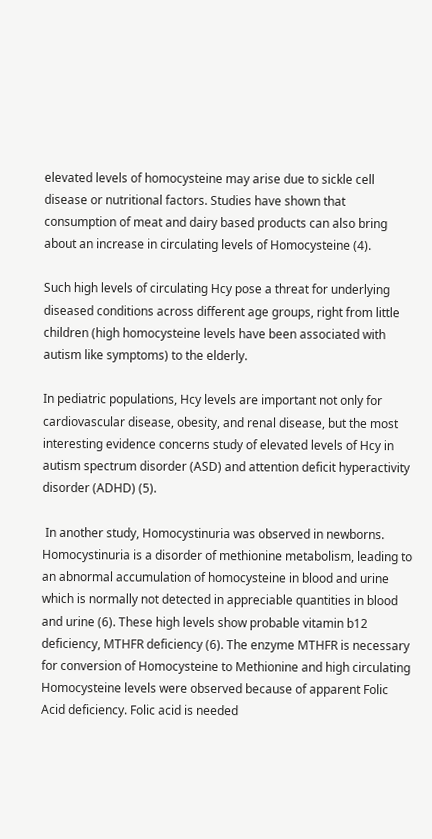elevated levels of homocysteine may arise due to sickle cell disease or nutritional factors. Studies have shown that consumption of meat and dairy based products can also bring about an increase in circulating levels of Homocysteine (4).

Such high levels of circulating Hcy pose a threat for underlying diseased conditions across different age groups, right from little children (high homocysteine levels have been associated with autism like symptoms) to the elderly.

In pediatric populations, Hcy levels are important not only for cardiovascular disease, obesity, and renal disease, but the most interesting evidence concerns study of elevated levels of Hcy in autism spectrum disorder (ASD) and attention deficit hyperactivity disorder (ADHD) (5).

 In another study, Homocystinuria was observed in newborns. Homocystinuria is a disorder of methionine metabolism, leading to an abnormal accumulation of homocysteine in blood and urine which is normally not detected in appreciable quantities in blood and urine (6). These high levels show probable vitamin b12 deficiency, MTHFR deficiency (6). The enzyme MTHFR is necessary for conversion of Homocysteine to Methionine and high circulating Homocysteine levels were observed because of apparent Folic Acid deficiency. Folic acid is needed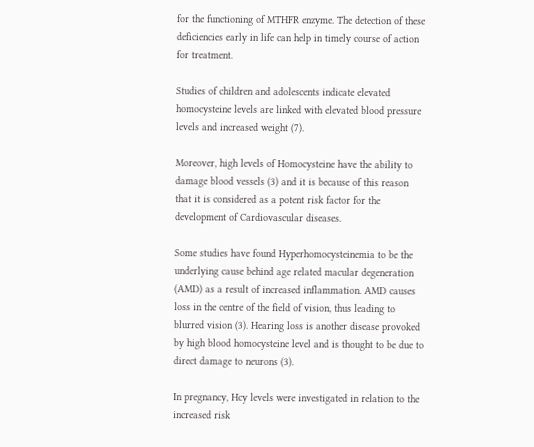for the functioning of MTHFR enzyme. The detection of these deficiencies early in life can help in timely course of action for treatment.

Studies of children and adolescents indicate elevated homocysteine levels are linked with elevated blood pressure levels and increased weight (7).

Moreover, high levels of Homocysteine have the ability to damage blood vessels (3) and it is because of this reason that it is considered as a potent risk factor for the development of Cardiovascular diseases.

Some studies have found Hyperhomocysteinemia to be the underlying cause behind age related macular degeneration (AMD) as a result of increased inflammation. AMD causes loss in the centre of the field of vision, thus leading to blurred vision (3). Hearing loss is another disease provoked by high blood homocysteine level and is thought to be due to direct damage to neurons (3).

In pregnancy, Hcy levels were investigated in relation to the increased risk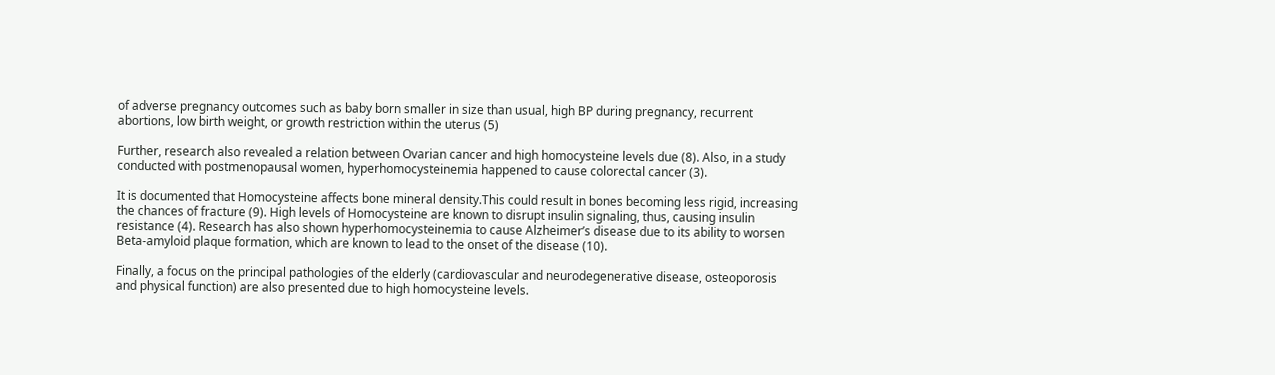of adverse pregnancy outcomes such as baby born smaller in size than usual, high BP during pregnancy, recurrent abortions, low birth weight, or growth restriction within the uterus (5)

Further, research also revealed a relation between Ovarian cancer and high homocysteine levels due (8). Also, in a study conducted with postmenopausal women, hyperhomocysteinemia happened to cause colorectal cancer (3).

It is documented that Homocysteine affects bone mineral density.This could result in bones becoming less rigid, increasing the chances of fracture (9). High levels of Homocysteine are known to disrupt insulin signaling, thus, causing insulin resistance (4). Research has also shown hyperhomocysteinemia to cause Alzheimer’s disease due to its ability to worsen Beta-amyloid plaque formation, which are known to lead to the onset of the disease (10).

Finally, a focus on the principal pathologies of the elderly (cardiovascular and neurodegenerative disease, osteoporosis and physical function) are also presented due to high homocysteine levels.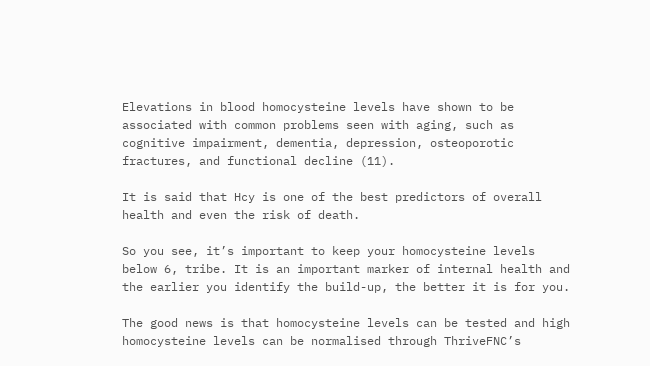Elevations in blood homocysteine levels have shown to be associated with common problems seen with aging, such as cognitive impairment, dementia, depression, osteoporotic fractures, and functional decline (11).

It is said that Hcy is one of the best predictors of overall health and even the risk of death.

So you see, it’s important to keep your homocysteine levels below 6, tribe. It is an important marker of internal health and the earlier you identify the build-up, the better it is for you.

The good news is that homocysteine levels can be tested and high homocysteine levels can be normalised through ThriveFNC’s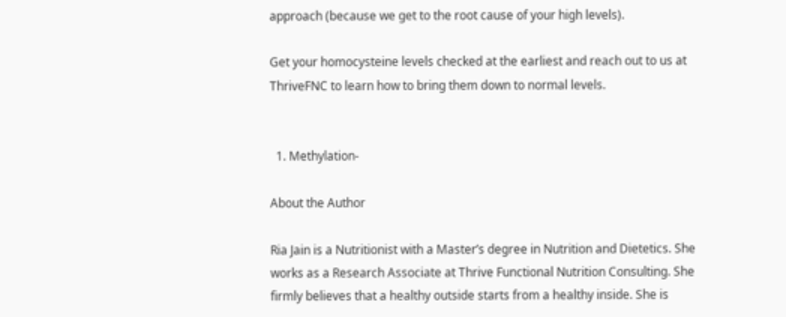approach (because we get to the root cause of your high levels).

Get your homocysteine levels checked at the earliest and reach out to us at ThriveFNC to learn how to bring them down to normal levels.


  1. Methylation-

About the Author

Ria Jain is a Nutritionist with a Master’s degree in Nutrition and Dietetics. She works as a Research Associate at Thrive Functional Nutrition Consulting. She firmly believes that a healthy outside starts from a healthy inside. She is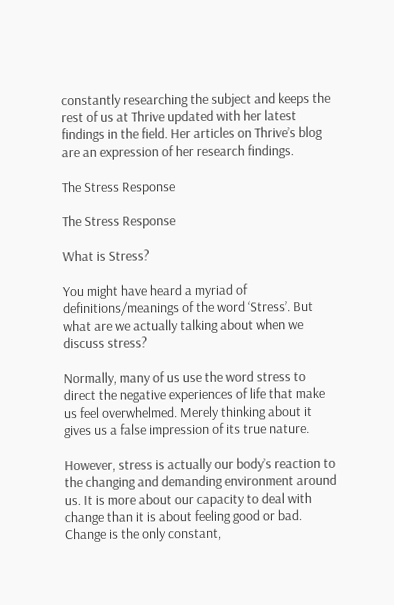constantly researching the subject and keeps the rest of us at Thrive updated with her latest findings in the field. Her articles on Thrive’s blog are an expression of her research findings.

The Stress Response

The Stress Response

What is Stress?

You might have heard a myriad of definitions/meanings of the word ‘Stress’. But what are we actually talking about when we discuss stress?

Normally, many of us use the word stress to direct the negative experiences of life that make us feel overwhelmed. Merely thinking about it gives us a false impression of its true nature.

However, stress is actually our body’s reaction to the changing and demanding environment around us. It is more about our capacity to deal with change than it is about feeling good or bad. Change is the only constant,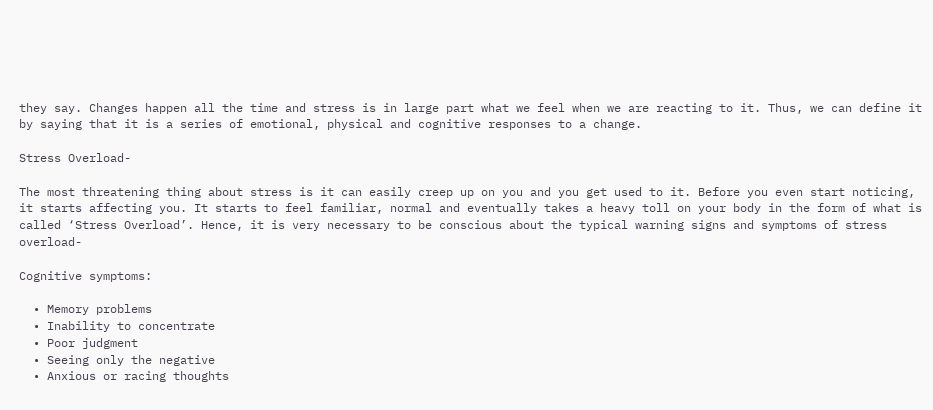they say. Changes happen all the time and stress is in large part what we feel when we are reacting to it. Thus, we can define it by saying that it is a series of emotional, physical and cognitive responses to a change.

Stress Overload-

The most threatening thing about stress is it can easily creep up on you and you get used to it. Before you even start noticing, it starts affecting you. It starts to feel familiar, normal and eventually takes a heavy toll on your body in the form of what is called ‘Stress Overload’. Hence, it is very necessary to be conscious about the typical warning signs and symptoms of stress overload-

Cognitive symptoms:

  • Memory problems
  • Inability to concentrate
  • Poor judgment
  • Seeing only the negative
  • Anxious or racing thoughts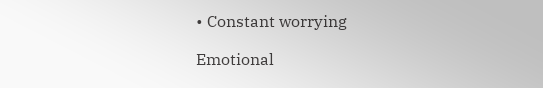• Constant worrying

Emotional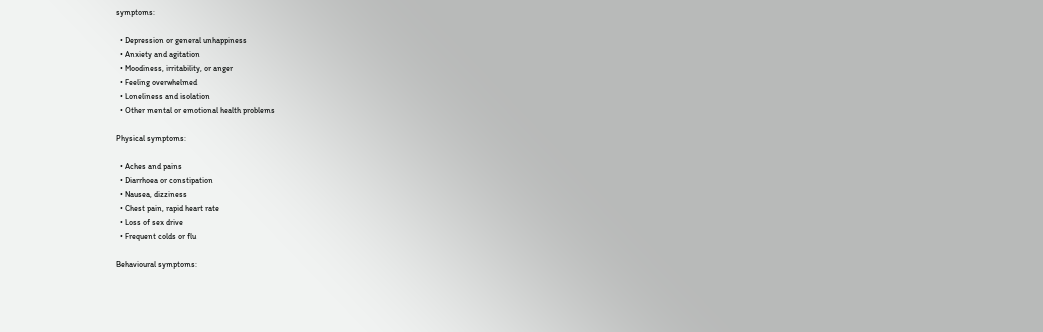symptoms:

  • Depression or general unhappiness
  • Anxiety and agitation
  • Moodiness, irritability, or anger
  • Feeling overwhelmed
  • Loneliness and isolation
  • Other mental or emotional health problems

Physical symptoms:

  • Aches and pains
  • Diarrhoea or constipation
  • Nausea, dizziness
  • Chest pain, rapid heart rate
  • Loss of sex drive
  • Frequent colds or flu

Behavioural symptoms: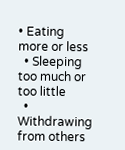• Eating more or less
  • Sleeping too much or too little
  • Withdrawing from others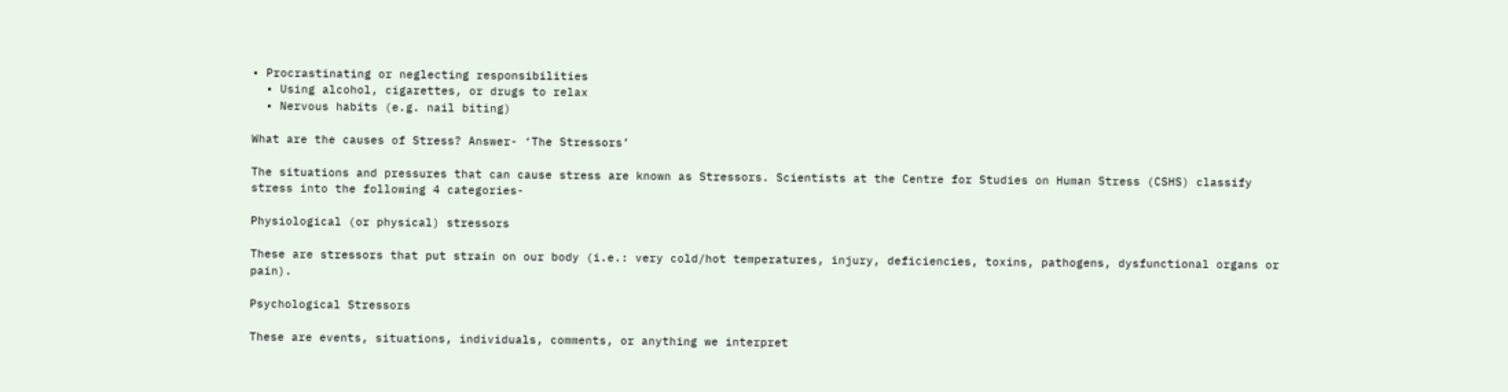• Procrastinating or neglecting responsibilities
  • Using alcohol, cigarettes, or drugs to relax
  • Nervous habits (e.g. nail biting)

What are the causes of Stress? Answer- ‘The Stressors’

The situations and pressures that can cause stress are known as Stressors. Scientists at the Centre for Studies on Human Stress (CSHS) classify stress into the following 4 categories-

Physiological (or physical) stressors

These are stressors that put strain on our body (i.e.: very cold/hot temperatures, injury, deficiencies, toxins, pathogens, dysfunctional organs or pain).

Psychological Stressors

These are events, situations, individuals, comments, or anything we interpret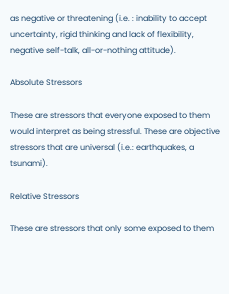as negative or threatening (i.e. : inability to accept uncertainty, rigid thinking and lack of flexibility, negative self-talk, all-or-nothing attitude).

Absolute Stressors

These are stressors that everyone exposed to them would interpret as being stressful. These are objective stressors that are universal (i.e.: earthquakes, a tsunami).

Relative Stressors

These are stressors that only some exposed to them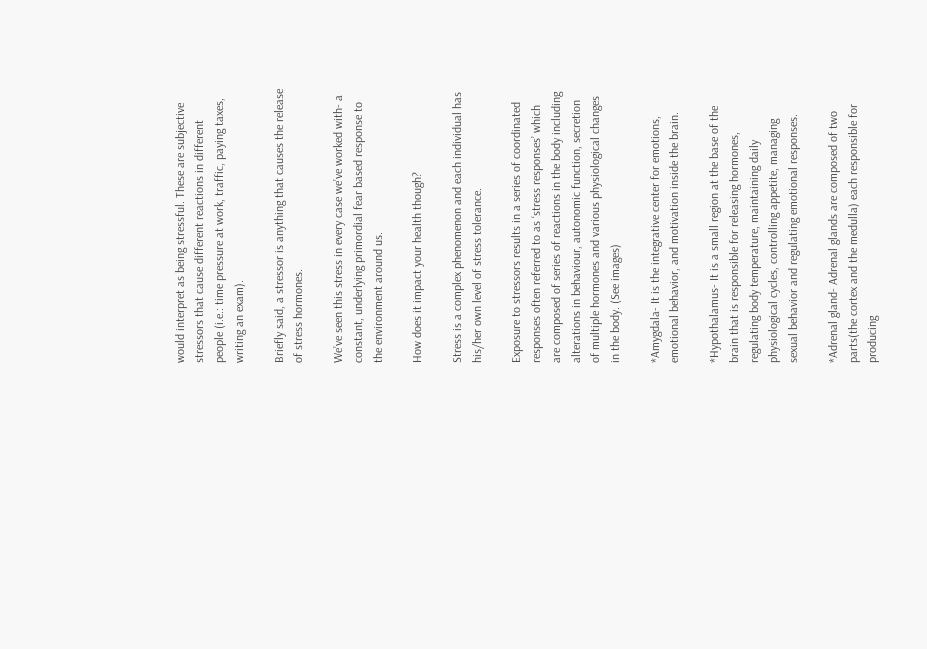would interpret as being stressful. These are subjective stressors that cause different reactions in different people (i.e.: time pressure at work, traffic, paying taxes, writing an exam).

Briefly said, a stressor is anything that causes the release of stress hormones.

We’ve seen this stress in every case we’ve worked with- a constant, underlying primordial fear based response to the environment around us.

How does it impact your health though?

Stress is a complex phenomenon and each individual has his/her own level of stress tolerance.

Exposure to stressors results in a series of coordinated responses often referred to as ‘stress responses’ which are composed of series of reactions in the body including alterations in behaviour, autonomic function, secretion of multiple hormones and various physiological changes in the body. (See images)

*Amygdala- It is the integrative center for emotions, emotional behavior, and motivation inside the brain.

*Hypothalamus- It is a small region at the base of the brain that is responsible for releasing hormones, regulating body temperature, maintaining daily physiological cycles, controlling appetite, managing sexual behavior and regulating emotional responses.

*Adrenal gland- Adrenal glands are composed of two parts(the cortex and the medulla) each responsible for producing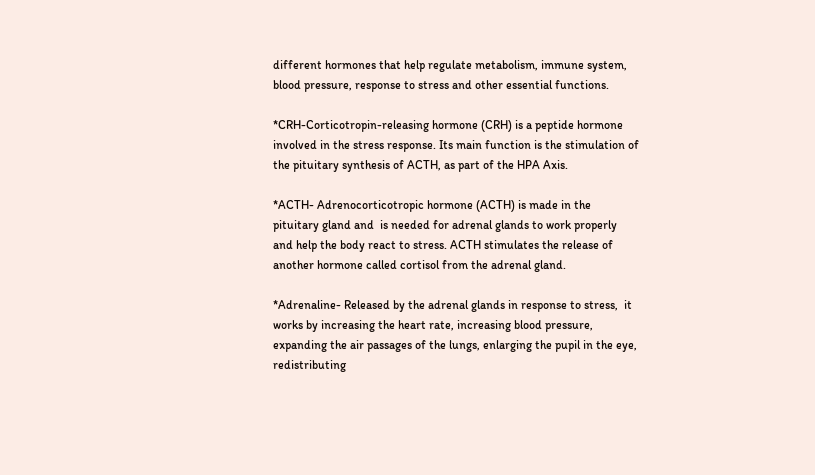different hormones that help regulate metabolism, immune system, blood pressure, response to stress and other essential functions.

*CRH-Corticotropin-releasing hormone (CRH) is a peptide hormone involved in the stress response. Its main function is the stimulation of the pituitary synthesis of ACTH, as part of the HPA Axis.

*ACTH- Adrenocorticotropic hormone (ACTH) is made in the pituitary gland and  is needed for adrenal glands to work properly and help the body react to stress. ACTH stimulates the release of another hormone called cortisol from the adrenal gland.

*Adrenaline- Released by the adrenal glands in response to stress,  it works by increasing the heart rate, increasing blood pressure, expanding the air passages of the lungs, enlarging the pupil in the eye, redistributing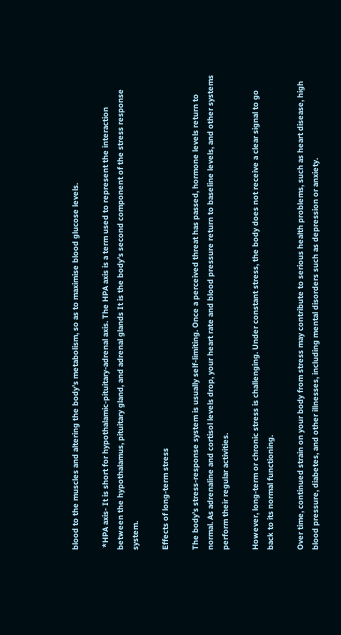blood to the muscles and altering the body’s metabolism, so as to maximise blood glucose levels.

 *HPA axis- It is short for hypothalamic-pituitary-adrenal axis. The HPA axis is a term used to represent the interaction between the hypothalamus, pituitary gland, and adrenal glands It is the body’s second component of the stress response system.

Effects of long-term stress

The body’s stress-response system is usually self-limiting. Once a perceived threat has passed, hormone levels return to normal. As adrenaline and cortisol levels drop, your heart rate and blood pressure return to baseline levels, and other systems perform their regular activities.

However, long-term or chronic stress is challenging. Under constant stress, the body does not receive a clear signal to go back to its normal functioning.

Over time, continued strain on your body from stress may contribute to serious health problems, such as heart disease, high blood pressure, diabetes, and other illnesses, including mental disorders such as depression or anxiety.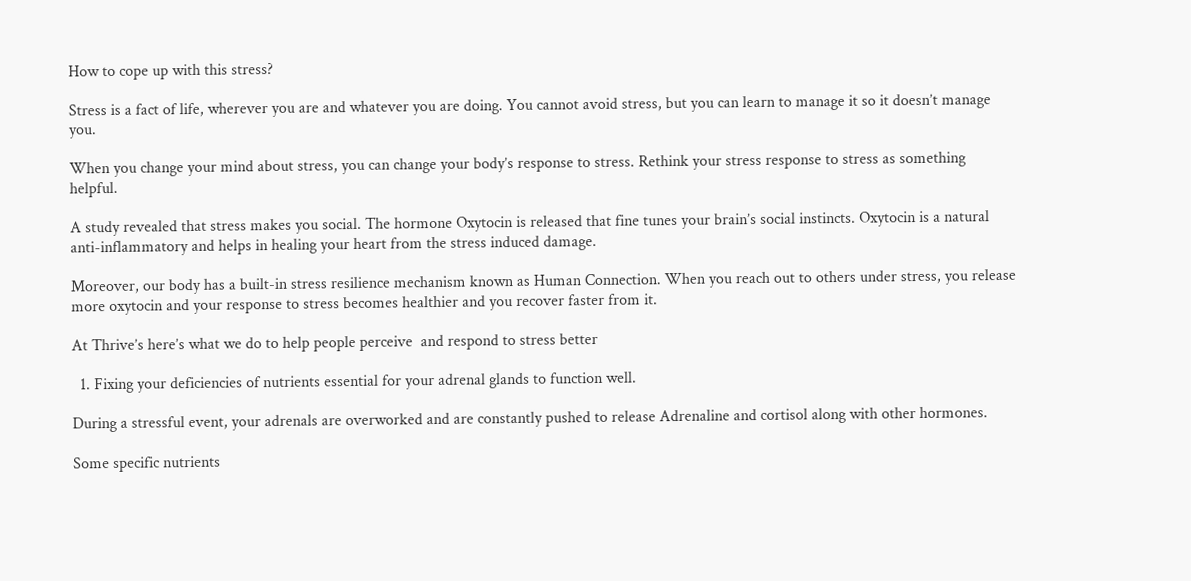How to cope up with this stress?

Stress is a fact of life, wherever you are and whatever you are doing. You cannot avoid stress, but you can learn to manage it so it doesn’t manage you.

When you change your mind about stress, you can change your body’s response to stress. Rethink your stress response to stress as something helpful.

A study revealed that stress makes you social. The hormone Oxytocin is released that fine tunes your brain’s social instincts. Oxytocin is a natural anti-inflammatory and helps in healing your heart from the stress induced damage.

Moreover, our body has a built-in stress resilience mechanism known as Human Connection. When you reach out to others under stress, you release more oxytocin and your response to stress becomes healthier and you recover faster from it.

At Thrive’s here’s what we do to help people perceive  and respond to stress better

  1. Fixing your deficiencies of nutrients essential for your adrenal glands to function well.

During a stressful event, your adrenals are overworked and are constantly pushed to release Adrenaline and cortisol along with other hormones.

Some specific nutrients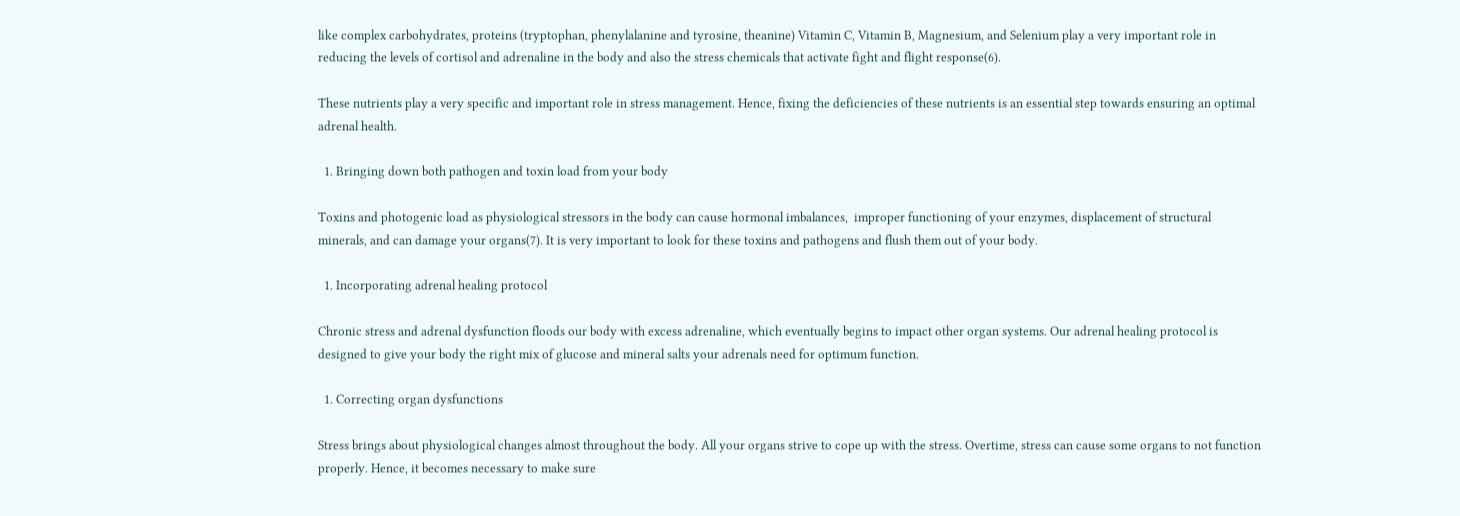like complex carbohydrates, proteins (tryptophan, phenylalanine and tyrosine, theanine) Vitamin C, Vitamin B, Magnesium, and Selenium play a very important role in reducing the levels of cortisol and adrenaline in the body and also the stress chemicals that activate fight and flight response(6).

These nutrients play a very specific and important role in stress management. Hence, fixing the deficiencies of these nutrients is an essential step towards ensuring an optimal adrenal health.

  1. Bringing down both pathogen and toxin load from your body

Toxins and photogenic load as physiological stressors in the body can cause hormonal imbalances,  improper functioning of your enzymes, displacement of structural minerals, and can damage your organs(7). It is very important to look for these toxins and pathogens and flush them out of your body.

  1. Incorporating adrenal healing protocol

Chronic stress and adrenal dysfunction floods our body with excess adrenaline, which eventually begins to impact other organ systems. Our adrenal healing protocol is designed to give your body the right mix of glucose and mineral salts your adrenals need for optimum function.

  1. Correcting organ dysfunctions

Stress brings about physiological changes almost throughout the body. All your organs strive to cope up with the stress. Overtime, stress can cause some organs to not function properly. Hence, it becomes necessary to make sure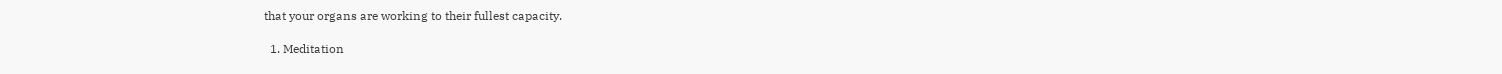that your organs are working to their fullest capacity.

  1. Meditation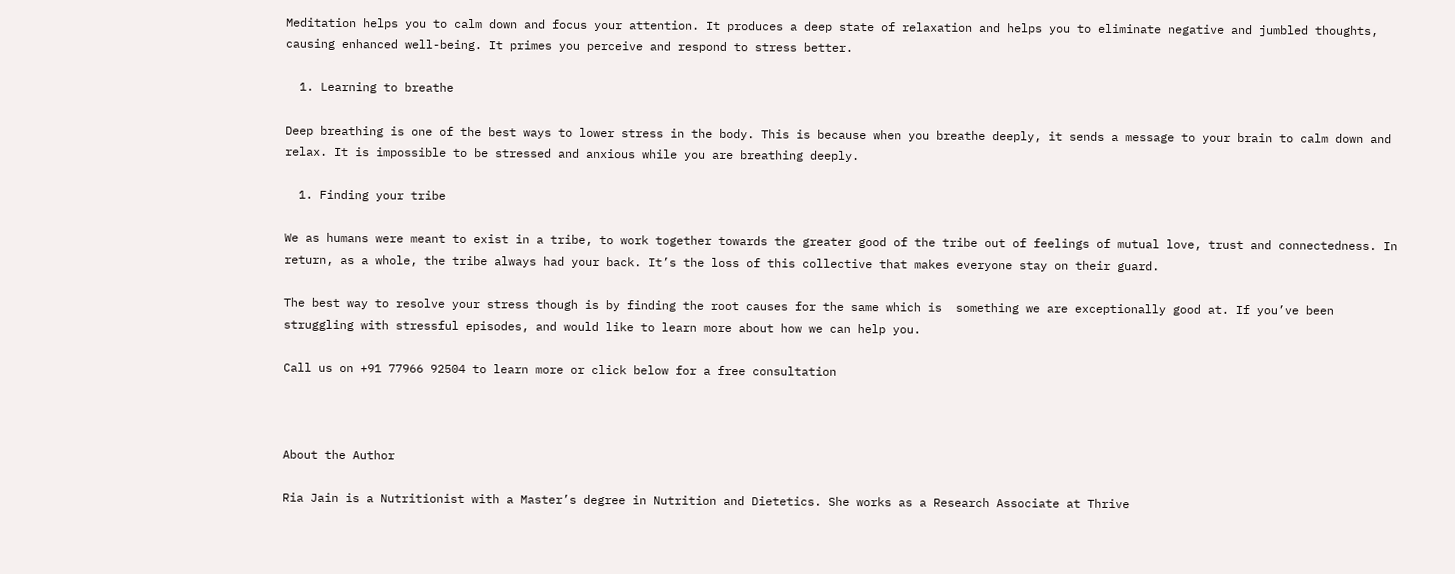Meditation helps you to calm down and focus your attention. It produces a deep state of relaxation and helps you to eliminate negative and jumbled thoughts, causing enhanced well-being. It primes you perceive and respond to stress better.

  1. Learning to breathe

Deep breathing is one of the best ways to lower stress in the body. This is because when you breathe deeply, it sends a message to your brain to calm down and relax. It is impossible to be stressed and anxious while you are breathing deeply.

  1. Finding your tribe

We as humans were meant to exist in a tribe, to work together towards the greater good of the tribe out of feelings of mutual love, trust and connectedness. In return, as a whole, the tribe always had your back. It’s the loss of this collective that makes everyone stay on their guard.

The best way to resolve your stress though is by finding the root causes for the same which is  something we are exceptionally good at. If you’ve been struggling with stressful episodes, and would like to learn more about how we can help you.

Call us on +91 77966 92504 to learn more or click below for a free consultation



About the Author

Ria Jain is a Nutritionist with a Master’s degree in Nutrition and Dietetics. She works as a Research Associate at Thrive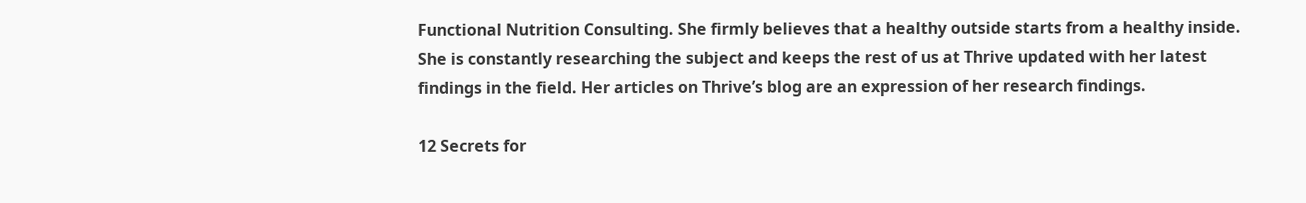Functional Nutrition Consulting. She firmly believes that a healthy outside starts from a healthy inside. She is constantly researching the subject and keeps the rest of us at Thrive updated with her latest findings in the field. Her articles on Thrive’s blog are an expression of her research findings.

12 Secrets for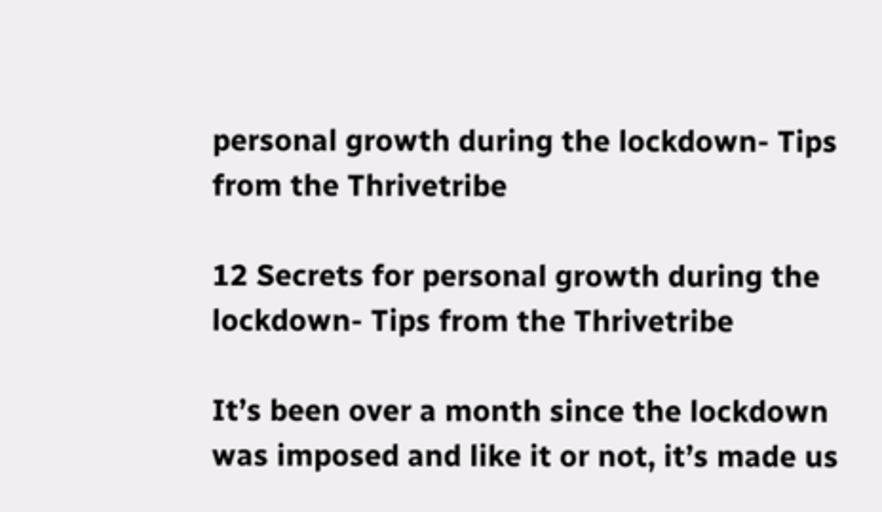personal growth during the lockdown- Tips from the Thrivetribe

12 Secrets for personal growth during the lockdown- Tips from the Thrivetribe

It’s been over a month since the lockdown was imposed and like it or not, it’s made us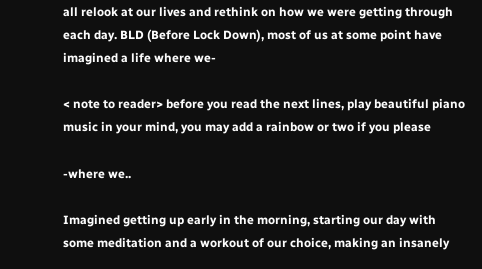all relook at our lives and rethink on how we were getting through each day. BLD (Before Lock Down), most of us at some point have imagined a life where we-

< note to reader> before you read the next lines, play beautiful piano music in your mind, you may add a rainbow or two if you please

-where we..

Imagined getting up early in the morning, starting our day with some meditation and a workout of our choice, making an insanely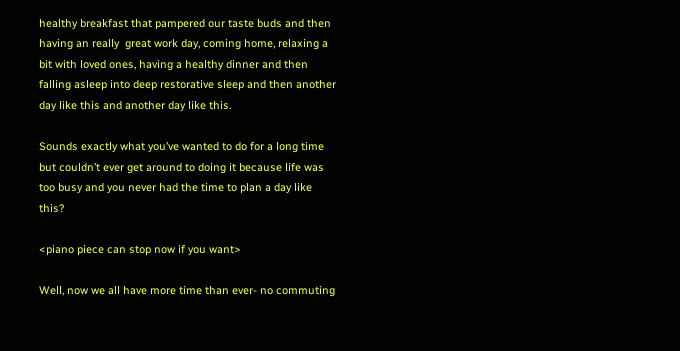healthy breakfast that pampered our taste buds and then having an really  great work day, coming home, relaxing a bit with loved ones, having a healthy dinner and then falling asleep into deep restorative sleep and then another day like this and another day like this.

Sounds exactly what you’ve wanted to do for a long time but couldn’t ever get around to doing it because life was too busy and you never had the time to plan a day like this?

<piano piece can stop now if you want>

Well, now we all have more time than ever- no commuting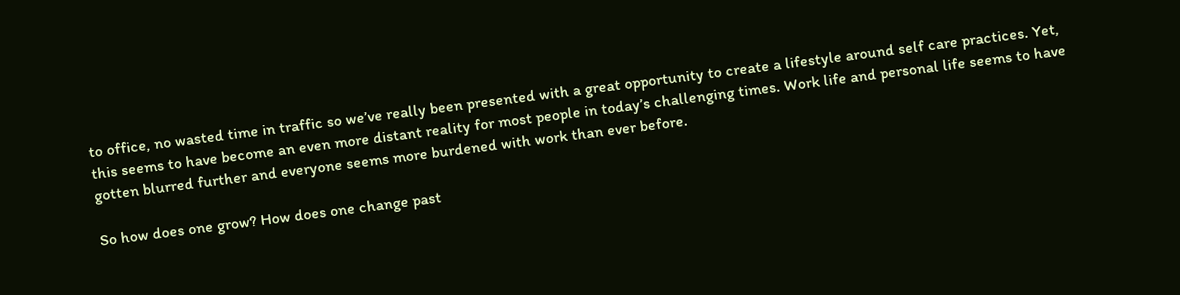to office, no wasted time in traffic so we’ve really been presented with a great opportunity to create a lifestyle around self care practices. Yet, this seems to have become an even more distant reality for most people in today’s challenging times. Work life and personal life seems to have gotten blurred further and everyone seems more burdened with work than ever before.

So how does one grow? How does one change past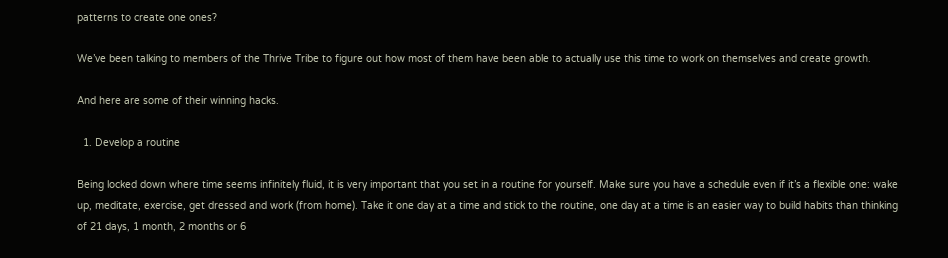patterns to create one ones?

We’ve been talking to members of the Thrive Tribe to figure out how most of them have been able to actually use this time to work on themselves and create growth.

And here are some of their winning hacks.

  1. Develop a routine

Being locked down where time seems infinitely fluid, it is very important that you set in a routine for yourself. Make sure you have a schedule even if it’s a flexible one: wake up, meditate, exercise, get dressed and work (from home). Take it one day at a time and stick to the routine, one day at a time is an easier way to build habits than thinking of 21 days, 1 month, 2 months or 6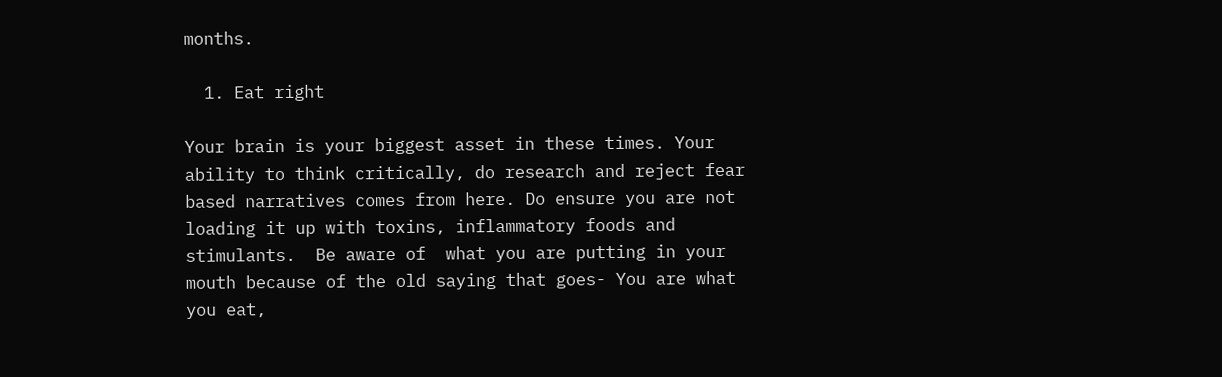months.

  1. Eat right

Your brain is your biggest asset in these times. Your ability to think critically, do research and reject fear based narratives comes from here. Do ensure you are not loading it up with toxins, inflammatory foods and stimulants.  Be aware of  what you are putting in your mouth because of the old saying that goes- You are what you eat,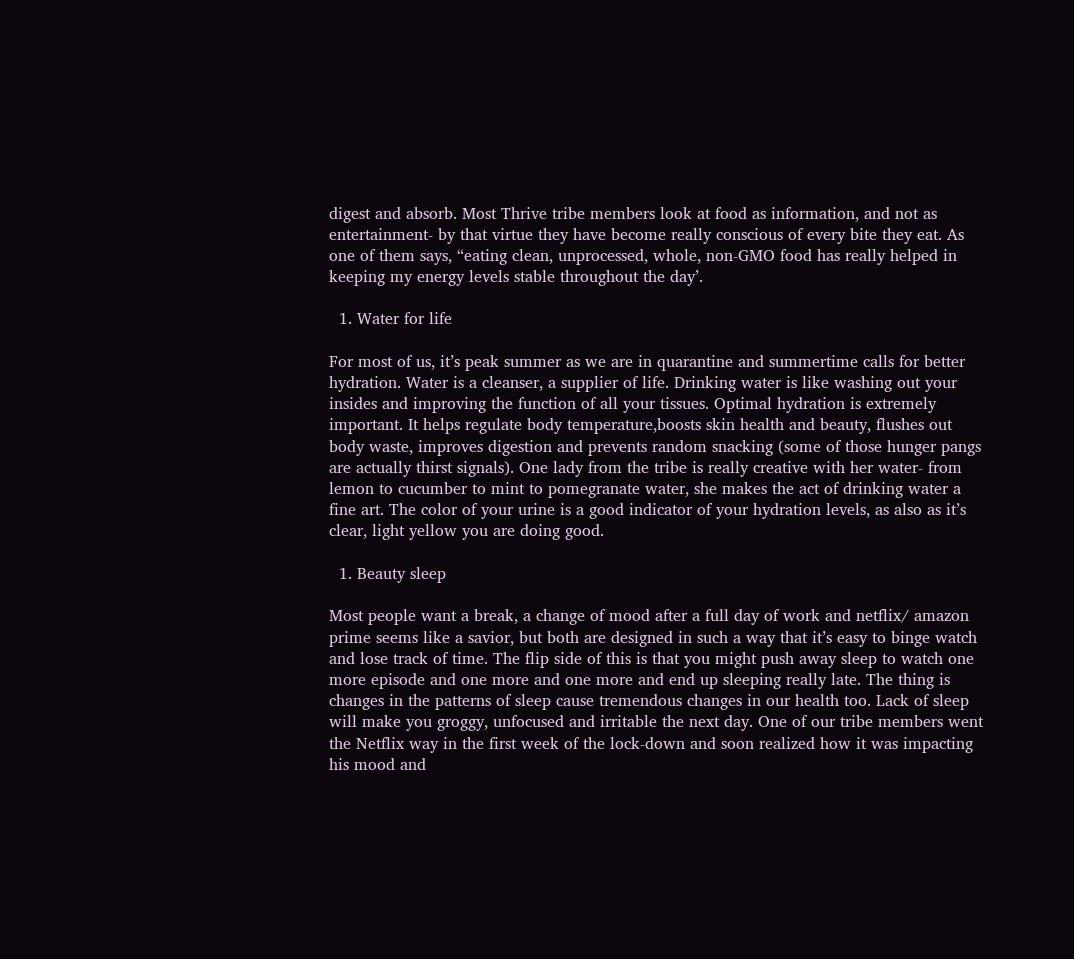digest and absorb. Most Thrive tribe members look at food as information, and not as entertainment- by that virtue they have become really conscious of every bite they eat. As one of them says, “eating clean, unprocessed, whole, non-GMO food has really helped in keeping my energy levels stable throughout the day’.

  1. Water for life

For most of us, it’s peak summer as we are in quarantine and summertime calls for better hydration. Water is a cleanser, a supplier of life. Drinking water is like washing out your insides and improving the function of all your tissues. Optimal hydration is extremely important. It helps regulate body temperature,boosts skin health and beauty, flushes out body waste, improves digestion and prevents random snacking (some of those hunger pangs are actually thirst signals). One lady from the tribe is really creative with her water- from lemon to cucumber to mint to pomegranate water, she makes the act of drinking water a fine art. The color of your urine is a good indicator of your hydration levels, as also as it’s clear, light yellow you are doing good.

  1. Beauty sleep

Most people want a break, a change of mood after a full day of work and netflix/ amazon prime seems like a savior, but both are designed in such a way that it’s easy to binge watch and lose track of time. The flip side of this is that you might push away sleep to watch one more episode and one more and one more and end up sleeping really late. The thing is changes in the patterns of sleep cause tremendous changes in our health too. Lack of sleep will make you groggy, unfocused and irritable the next day. One of our tribe members went the Netflix way in the first week of the lock-down and soon realized how it was impacting his mood and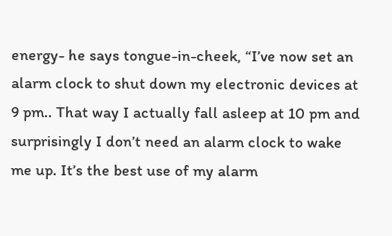energy- he says tongue-in-cheek, “I’ve now set an alarm clock to shut down my electronic devices at 9 pm.. That way I actually fall asleep at 10 pm and surprisingly I don’t need an alarm clock to wake me up. It’s the best use of my alarm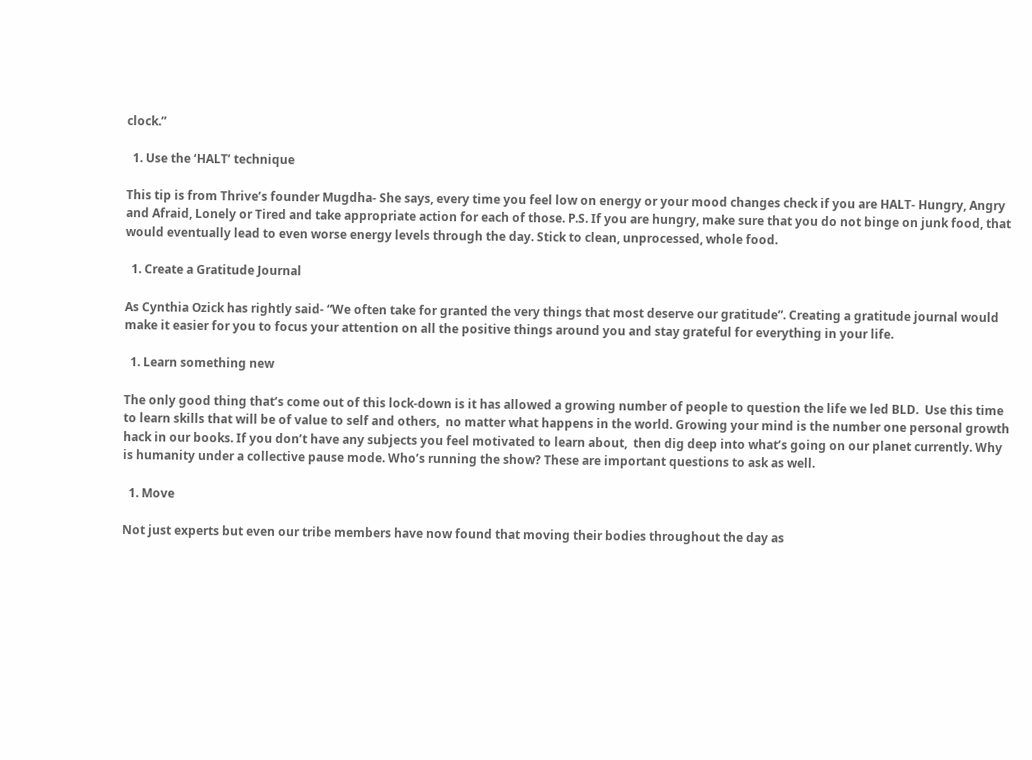clock.”

  1. Use the ‘HALT’ technique

This tip is from Thrive’s founder Mugdha- She says, every time you feel low on energy or your mood changes check if you are HALT- Hungry, Angry and Afraid, Lonely or Tired and take appropriate action for each of those. P.S. If you are hungry, make sure that you do not binge on junk food, that would eventually lead to even worse energy levels through the day. Stick to clean, unprocessed, whole food.

  1. Create a Gratitude Journal

As Cynthia Ozick has rightly said- “We often take for granted the very things that most deserve our gratitude”. Creating a gratitude journal would make it easier for you to focus your attention on all the positive things around you and stay grateful for everything in your life.

  1. Learn something new

The only good thing that’s come out of this lock-down is it has allowed a growing number of people to question the life we led BLD.  Use this time to learn skills that will be of value to self and others,  no matter what happens in the world. Growing your mind is the number one personal growth hack in our books. If you don’t have any subjects you feel motivated to learn about,  then dig deep into what’s going on our planet currently. Why is humanity under a collective pause mode. Who’s running the show? These are important questions to ask as well.

  1. Move

Not just experts but even our tribe members have now found that moving their bodies throughout the day as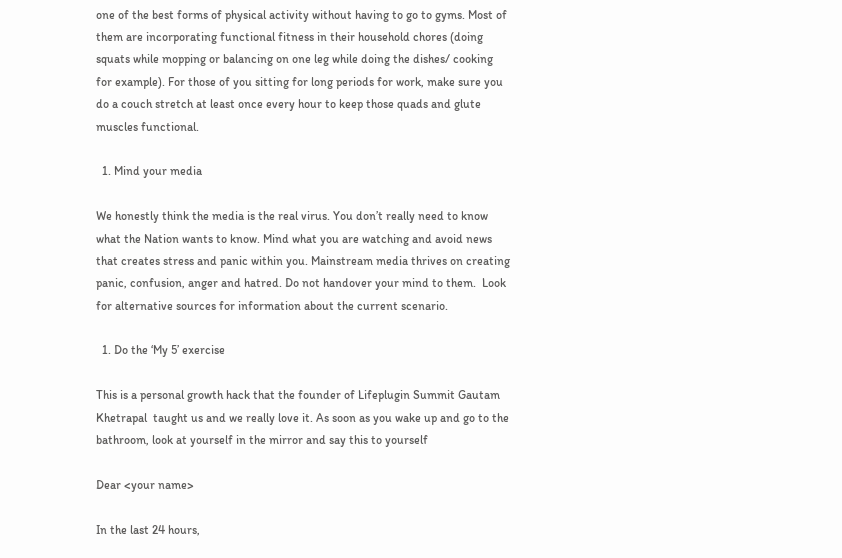one of the best forms of physical activity without having to go to gyms. Most of them are incorporating functional fitness in their household chores (doing squats while mopping or balancing on one leg while doing the dishes/ cooking for example). For those of you sitting for long periods for work, make sure you do a couch stretch at least once every hour to keep those quads and glute muscles functional.

  1. Mind your media

We honestly think the media is the real virus. You don’t really need to know what the Nation wants to know. Mind what you are watching and avoid news that creates stress and panic within you. Mainstream media thrives on creating panic, confusion, anger and hatred. Do not handover your mind to them.  Look for alternative sources for information about the current scenario.

  1. Do the ‘My 5’ exercise

This is a personal growth hack that the founder of Lifeplugin Summit Gautam Khetrapal  taught us and we really love it. As soon as you wake up and go to the bathroom, look at yourself in the mirror and say this to yourself

Dear <your name>

In the last 24 hours,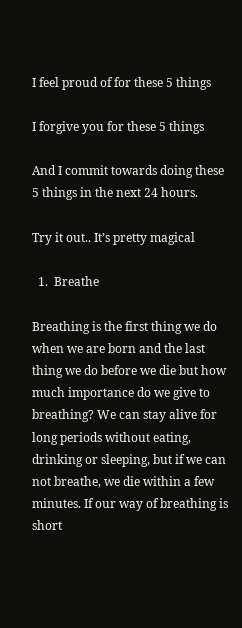I feel proud of for these 5 things

I forgive you for these 5 things

And I commit towards doing these 5 things in the next 24 hours.

Try it out.. It’s pretty magical

  1.  Breathe

Breathing is the first thing we do when we are born and the last thing we do before we die but how much importance do we give to breathing? We can stay alive for long periods without eating, drinking or sleeping, but if we can not breathe, we die within a few minutes. If our way of breathing is short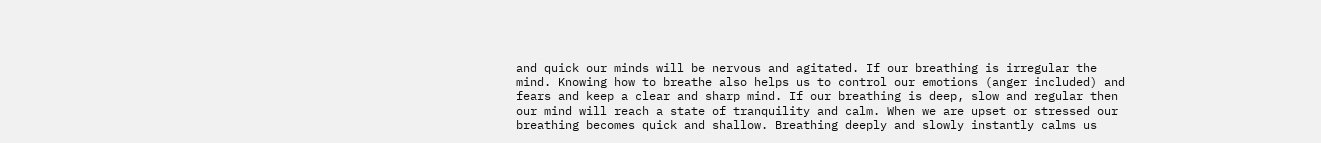and quick our minds will be nervous and agitated. If our breathing is irregular the mind. Knowing how to breathe also helps us to control our emotions (anger included) and fears and keep a clear and sharp mind. If our breathing is deep, slow and regular then our mind will reach a state of tranquility and calm. When we are upset or stressed our breathing becomes quick and shallow. Breathing deeply and slowly instantly calms us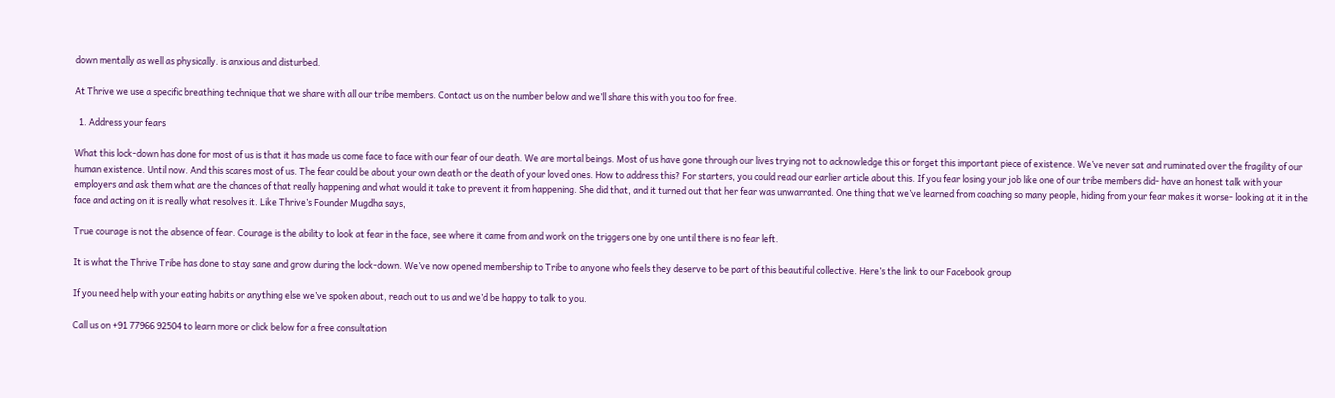down mentally as well as physically. is anxious and disturbed.

At Thrive we use a specific breathing technique that we share with all our tribe members. Contact us on the number below and we’ll share this with you too for free.

  1. Address your fears

What this lock-down has done for most of us is that it has made us come face to face with our fear of our death. We are mortal beings. Most of us have gone through our lives trying not to acknowledge this or forget this important piece of existence. We’ve never sat and ruminated over the fragility of our human existence. Until now. And this scares most of us. The fear could be about your own death or the death of your loved ones. How to address this? For starters, you could read our earlier article about this. If you fear losing your job like one of our tribe members did- have an honest talk with your employers and ask them what are the chances of that really happening and what would it take to prevent it from happening. She did that, and it turned out that her fear was unwarranted. One thing that we’ve learned from coaching so many people, hiding from your fear makes it worse- looking at it in the face and acting on it is really what resolves it. Like Thrive’s Founder Mugdha says,

True courage is not the absence of fear. Courage is the ability to look at fear in the face, see where it came from and work on the triggers one by one until there is no fear left.

It is what the Thrive Tribe has done to stay sane and grow during the lock-down. We’ve now opened membership to Tribe to anyone who feels they deserve to be part of this beautiful collective. Here’s the link to our Facebook group

If you need help with your eating habits or anything else we’ve spoken about, reach out to us and we’d be happy to talk to you.

Call us on +91 77966 92504 to learn more or click below for a free consultation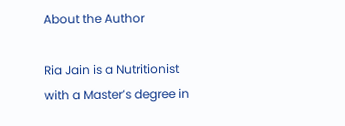About the Author

Ria Jain is a Nutritionist with a Master’s degree in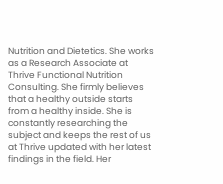Nutrition and Dietetics. She works as a Research Associate at Thrive Functional Nutrition Consulting. She firmly believes that a healthy outside starts from a healthy inside. She is constantly researching the subject and keeps the rest of us at Thrive updated with her latest findings in the field. Her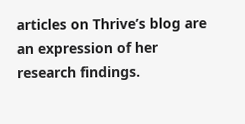articles on Thrive’s blog are an expression of her research findings.